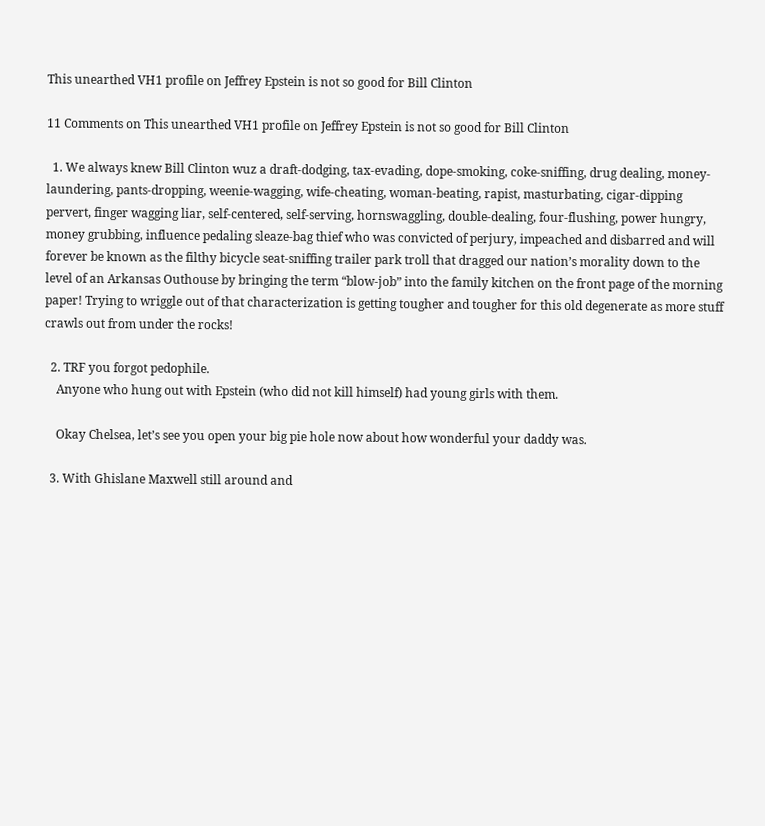This unearthed VH1 profile on Jeffrey Epstein is not so good for Bill Clinton

11 Comments on This unearthed VH1 profile on Jeffrey Epstein is not so good for Bill Clinton

  1. We always knew Bill Clinton wuz a draft-dodging, tax-evading, dope-smoking, coke-sniffing, drug dealing, money-laundering, pants-dropping, weenie-wagging, wife-cheating, woman-beating, rapist, masturbating, cigar-dipping pervert, finger wagging liar, self-centered, self-serving, hornswaggling, double-dealing, four-flushing, power hungry, money grubbing, influence pedaling sleaze-bag thief who was convicted of perjury, impeached and disbarred and will forever be known as the filthy bicycle seat-sniffing trailer park troll that dragged our nation’s morality down to the level of an Arkansas Outhouse by bringing the term “blow-job” into the family kitchen on the front page of the morning paper! Trying to wriggle out of that characterization is getting tougher and tougher for this old degenerate as more stuff crawls out from under the rocks!

  2. TRF you forgot pedophile.
    Anyone who hung out with Epstein (who did not kill himself) had young girls with them.

    Okay Chelsea, let’s see you open your big pie hole now about how wonderful your daddy was.

  3. With Ghislane Maxwell still around and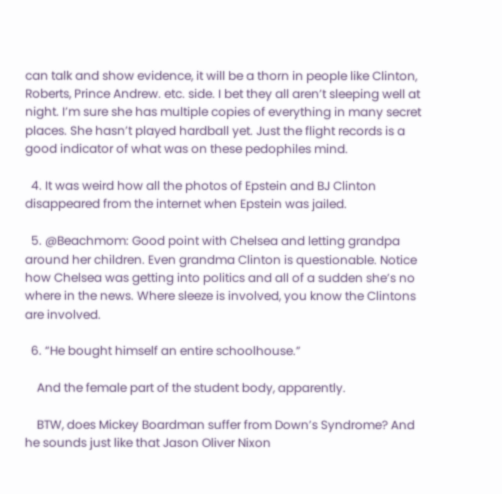can talk and show evidence, it will be a thorn in people like Clinton, Roberts, Prince Andrew. etc. side. I bet they all aren’t sleeping well at night. I’m sure she has multiple copies of everything in many secret places. She hasn’t played hardball yet. Just the flight records is a good indicator of what was on these pedophiles mind.

  4. It was weird how all the photos of Epstein and BJ Clinton disappeared from the internet when Epstein was jailed.

  5. @Beachmom: Good point with Chelsea and letting grandpa around her children. Even grandma Clinton is questionable. Notice how Chelsea was getting into politics and all of a sudden she’s no where in the news. Where sleeze is involved, you know the Clintons are involved.

  6. “He bought himself an entire schoolhouse.”

    And the female part of the student body, apparently.

    BTW, does Mickey Boardman suffer from Down’s Syndrome? And he sounds just like that Jason Oliver Nixon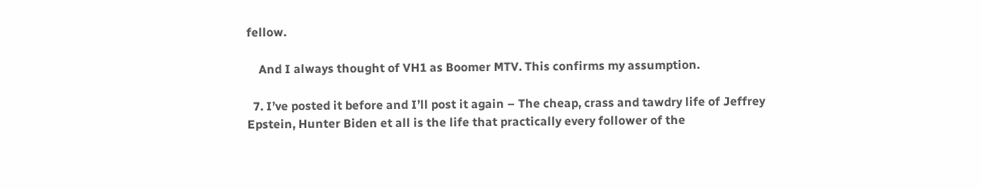fellow.

    And I always thought of VH1 as Boomer MTV. This confirms my assumption.

  7. I’ve posted it before and I’ll post it again – The cheap, crass and tawdry life of Jeffrey Epstein, Hunter Biden et all is the life that practically every follower of the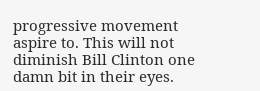progressive movement aspire to. This will not diminish Bill Clinton one damn bit in their eyes.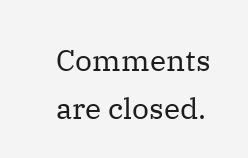Comments are closed.